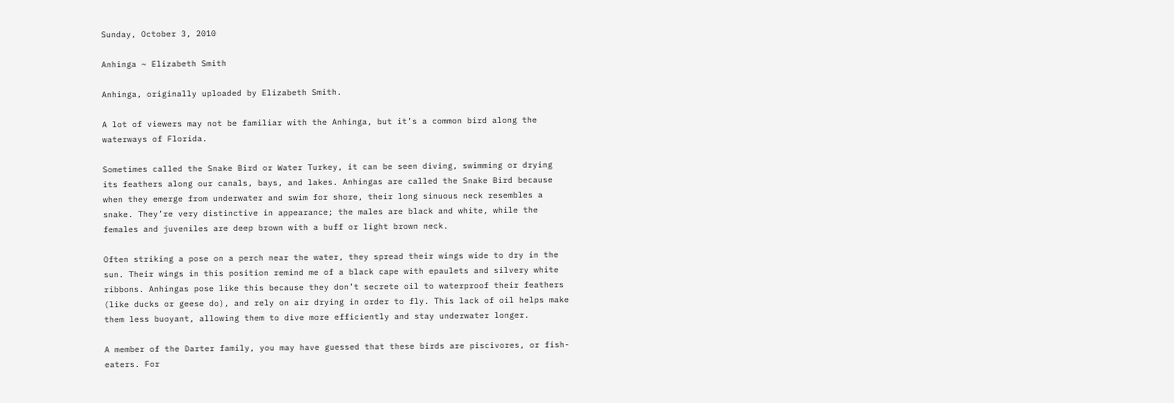Sunday, October 3, 2010

Anhinga ~ Elizabeth Smith

Anhinga, originally uploaded by Elizabeth Smith.

A lot of viewers may not be familiar with the Anhinga, but it’s a common bird along the waterways of Florida.

Sometimes called the Snake Bird or Water Turkey, it can be seen diving, swimming or drying its feathers along our canals, bays, and lakes. Anhingas are called the Snake Bird because when they emerge from underwater and swim for shore, their long sinuous neck resembles a snake. They’re very distinctive in appearance; the males are black and white, while the females and juveniles are deep brown with a buff or light brown neck.

Often striking a pose on a perch near the water, they spread their wings wide to dry in the sun. Their wings in this position remind me of a black cape with epaulets and silvery white ribbons. Anhingas pose like this because they don’t secrete oil to waterproof their feathers (like ducks or geese do), and rely on air drying in order to fly. This lack of oil helps make them less buoyant, allowing them to dive more efficiently and stay underwater longer.

A member of the Darter family, you may have guessed that these birds are piscivores, or fish-eaters. For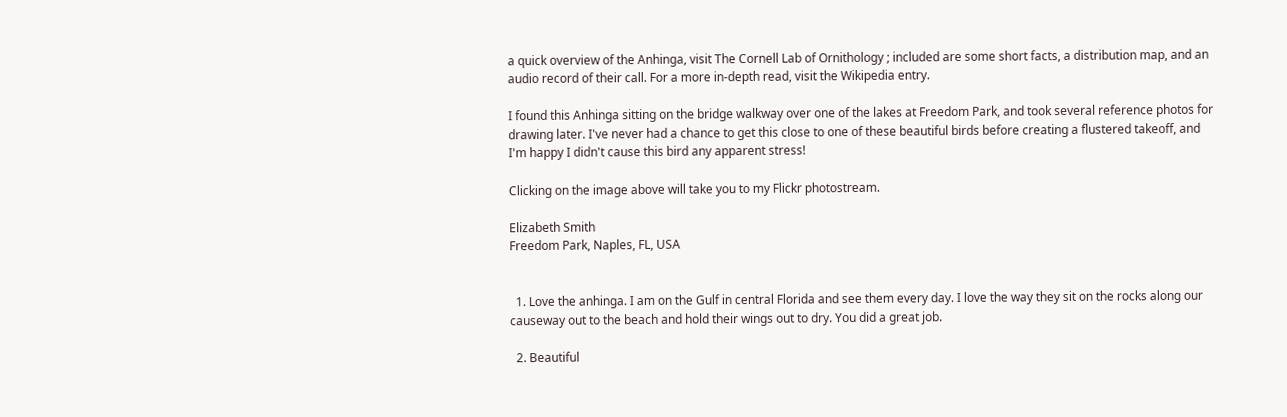a quick overview of the Anhinga, visit The Cornell Lab of Ornithology ; included are some short facts, a distribution map, and an audio record of their call. For a more in-depth read, visit the Wikipedia entry.

I found this Anhinga sitting on the bridge walkway over one of the lakes at Freedom Park, and took several reference photos for drawing later. I've never had a chance to get this close to one of these beautiful birds before creating a flustered takeoff, and I'm happy I didn't cause this bird any apparent stress!

Clicking on the image above will take you to my Flickr photostream.

Elizabeth Smith
Freedom Park, Naples, FL, USA


  1. Love the anhinga. I am on the Gulf in central Florida and see them every day. I love the way they sit on the rocks along our causeway out to the beach and hold their wings out to dry. You did a great job.

  2. Beautiful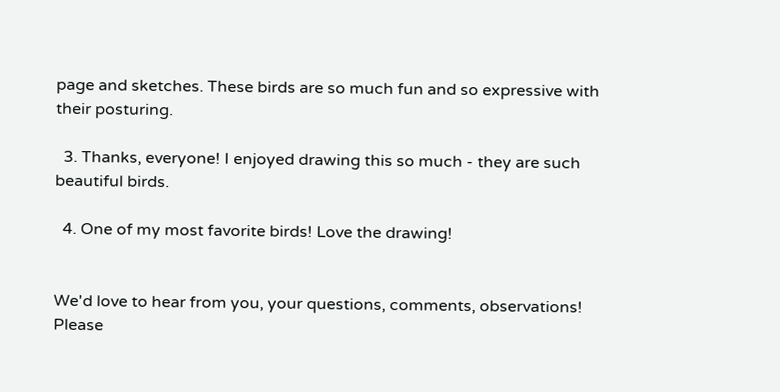page and sketches. These birds are so much fun and so expressive with their posturing.

  3. Thanks, everyone! I enjoyed drawing this so much - they are such beautiful birds.

  4. One of my most favorite birds! Love the drawing!


We'd love to hear from you, your questions, comments, observations! Please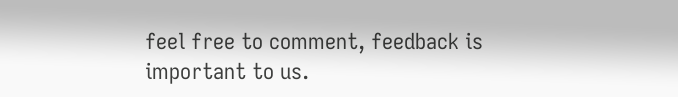feel free to comment, feedback is important to us.